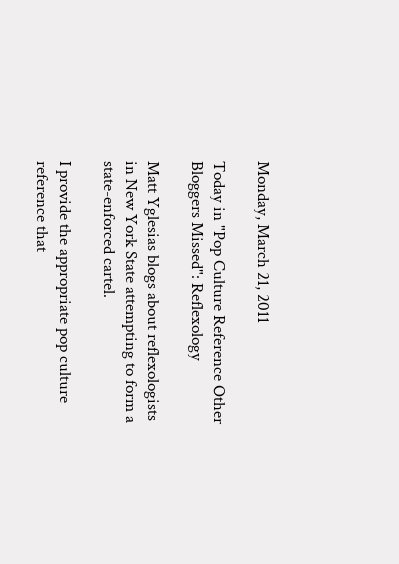Monday, March 21, 2011

Today in "Pop Culture Reference Other Bloggers Missed": Reflexology

Matt Yglesias blogs about reflexologists in New York State attempting to form a state-enforced cartel.

I provide the appropriate pop culture reference that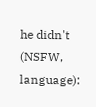he didn't (NSFW, language):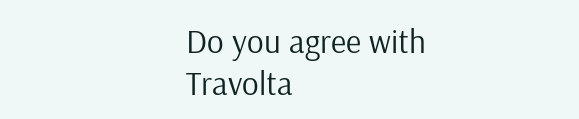Do you agree with Travolta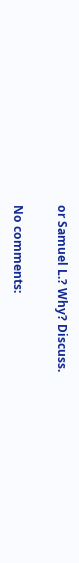or Samuel L.? Why? Discuss.

No comments: